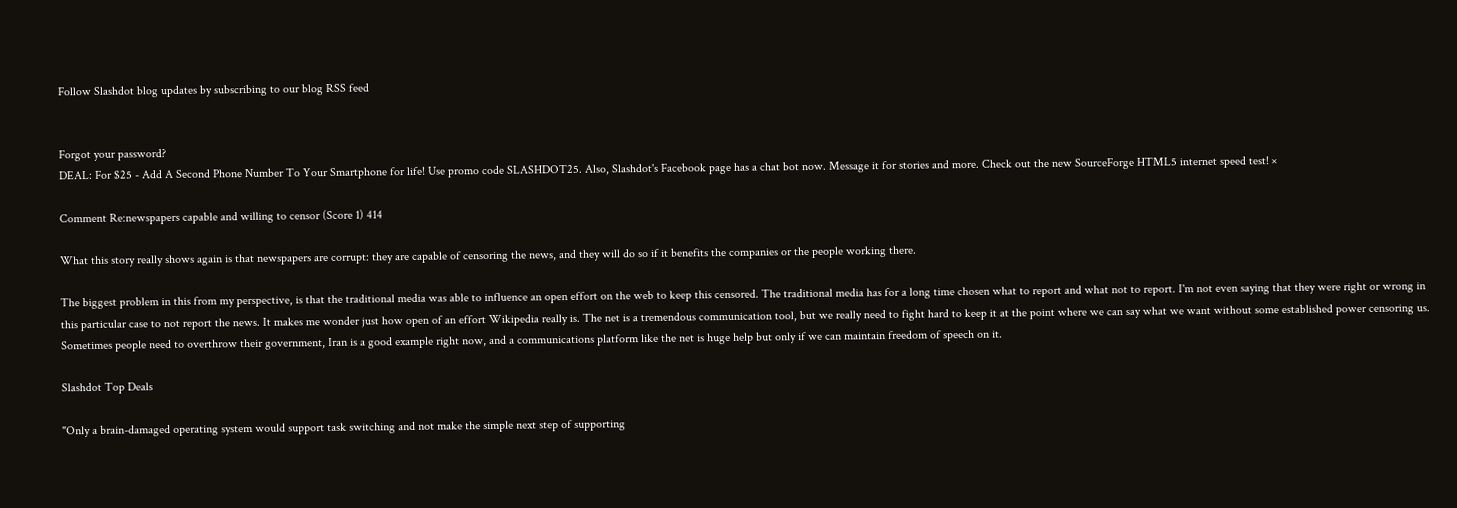Follow Slashdot blog updates by subscribing to our blog RSS feed


Forgot your password?
DEAL: For $25 - Add A Second Phone Number To Your Smartphone for life! Use promo code SLASHDOT25. Also, Slashdot's Facebook page has a chat bot now. Message it for stories and more. Check out the new SourceForge HTML5 internet speed test! ×

Comment Re:newspapers capable and willing to censor (Score 1) 414

What this story really shows again is that newspapers are corrupt: they are capable of censoring the news, and they will do so if it benefits the companies or the people working there.

The biggest problem in this from my perspective, is that the traditional media was able to influence an open effort on the web to keep this censored. The traditional media has for a long time chosen what to report and what not to report. I'm not even saying that they were right or wrong in this particular case to not report the news. It makes me wonder just how open of an effort Wikipedia really is. The net is a tremendous communication tool, but we really need to fight hard to keep it at the point where we can say what we want without some established power censoring us. Sometimes people need to overthrow their government, Iran is a good example right now, and a communications platform like the net is huge help but only if we can maintain freedom of speech on it.

Slashdot Top Deals

"Only a brain-damaged operating system would support task switching and not make the simple next step of supporting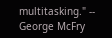multitasking." -- George McFry